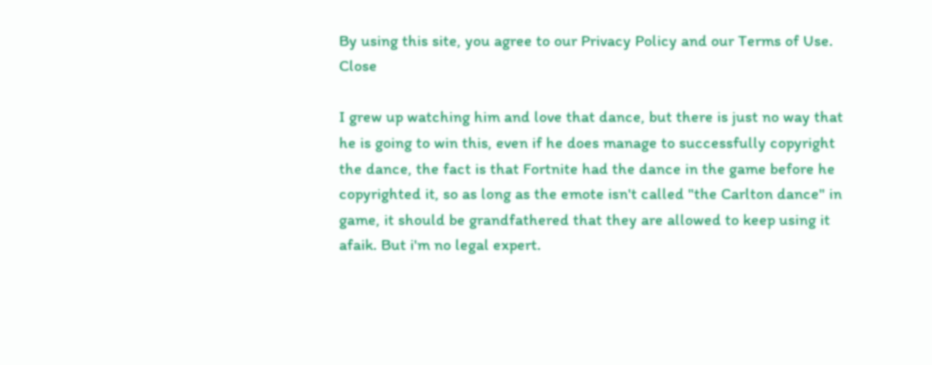By using this site, you agree to our Privacy Policy and our Terms of Use. Close

I grew up watching him and love that dance, but there is just no way that he is going to win this, even if he does manage to successfully copyright the dance, the fact is that Fortnite had the dance in the game before he copyrighted it, so as long as the emote isn't called "the Carlton dance" in game, it should be grandfathered that they are allowed to keep using it afaik. But i'm no legal expert.